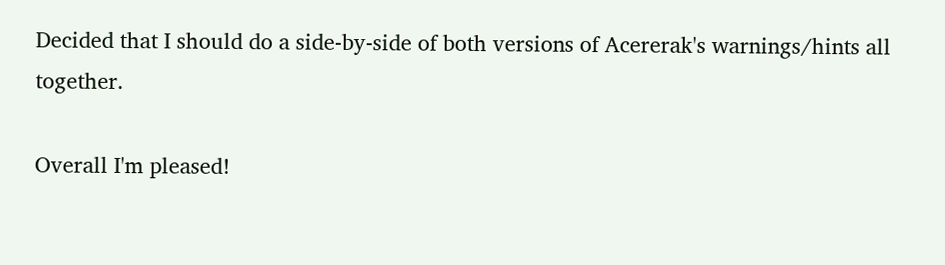Decided that I should do a side-by-side of both versions of Acererak's warnings/hints all together.

Overall I'm pleased!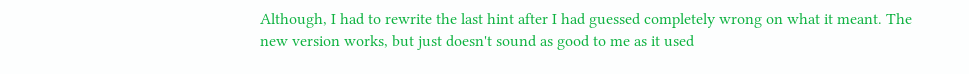Although, I had to rewrite the last hint after I had guessed completely wrong on what it meant. The new version works, but just doesn't sound as good to me as it used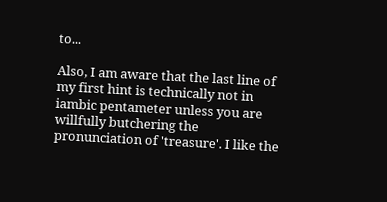to...

Also, I am aware that the last line of my first hint is technically not in iambic pentameter unless you are willfully butchering the pronunciation of 'treasure'. I like the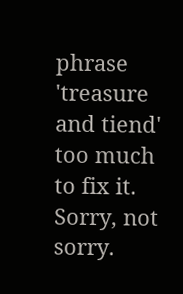phrase 'treasure and tiend' too much to fix it. Sorry, not sorry.